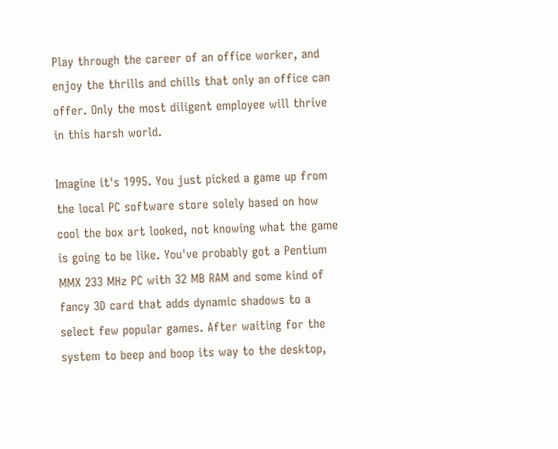Play through the career of an office worker, and enjoy the thrills and chills that only an office can offer. Only the most diligent employee will thrive in this harsh world.

Imagine it's 1995. You just picked a game up from the local PC software store solely based on how cool the box art looked, not knowing what the game is going to be like. You've probably got a Pentium MMX 233 MHz PC with 32 MB RAM and some kind of fancy 3D card that adds dynamic shadows to a select few popular games. After waiting for the system to beep and boop its way to the desktop,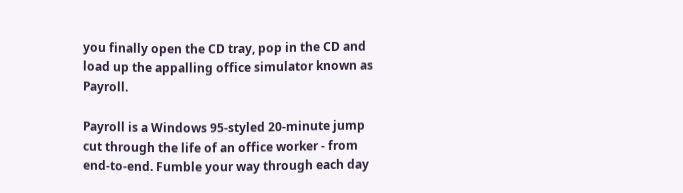you finally open the CD tray, pop in the CD and load up the appalling office simulator known as Payroll.

Payroll is a Windows 95-styled 20-minute jump cut through the life of an office worker - from end-to-end. Fumble your way through each day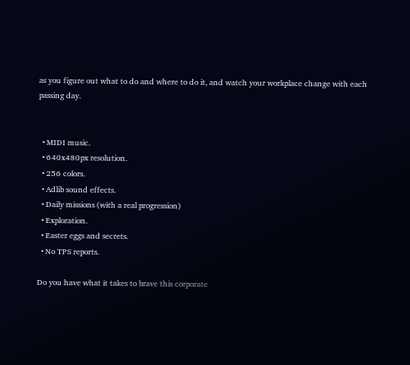as you figure out what to do and where to do it, and watch your workplace change with each passing day.


  • MIDI music.
  • 640x480px resolution.
  • 256 colors.
  • Adlib sound effects.
  • Daily missions (with a real progression)
  • Exploration.
  • Easter eggs and secrets.
  • No TPS reports.

Do you have what it takes to brave this corporate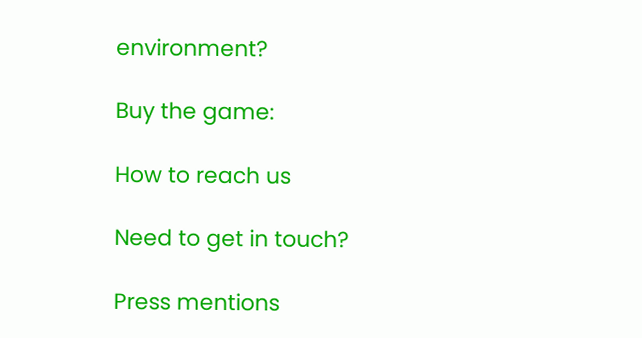environment?

Buy the game:

How to reach us

Need to get in touch?

Press mentions